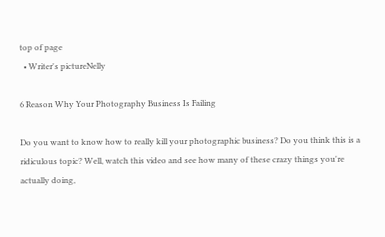top of page
  • Writer's pictureNelly

6 Reason Why Your Photography Business Is Failing

Do you want to know how to really kill your photographic business? Do you think this is a ridiculous topic? Well, watch this video and see how many of these crazy things you're actually doing,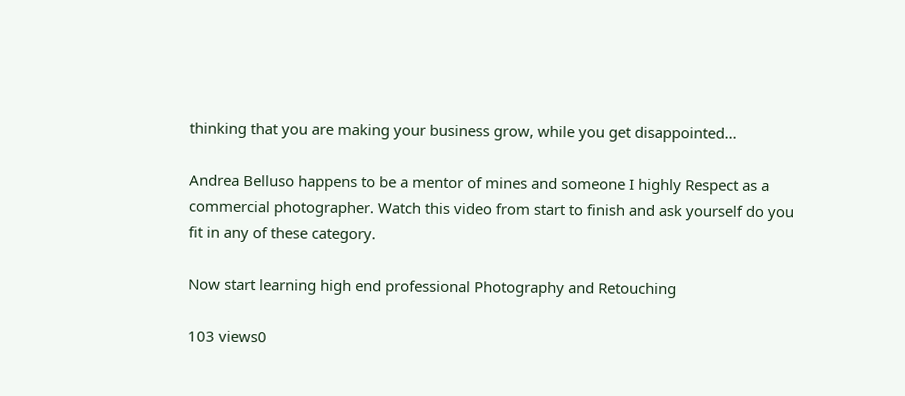thinking that you are making your business grow, while you get disappointed...

Andrea Belluso happens to be a mentor of mines and someone I highly Respect as a commercial photographer. Watch this video from start to finish and ask yourself do you fit in any of these category.

Now start learning high end professional Photography and Retouching

103 views0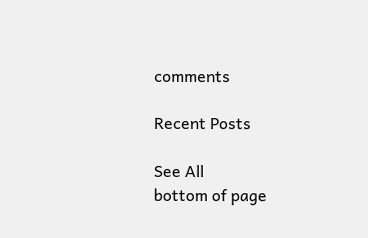comments

Recent Posts

See All
bottom of page